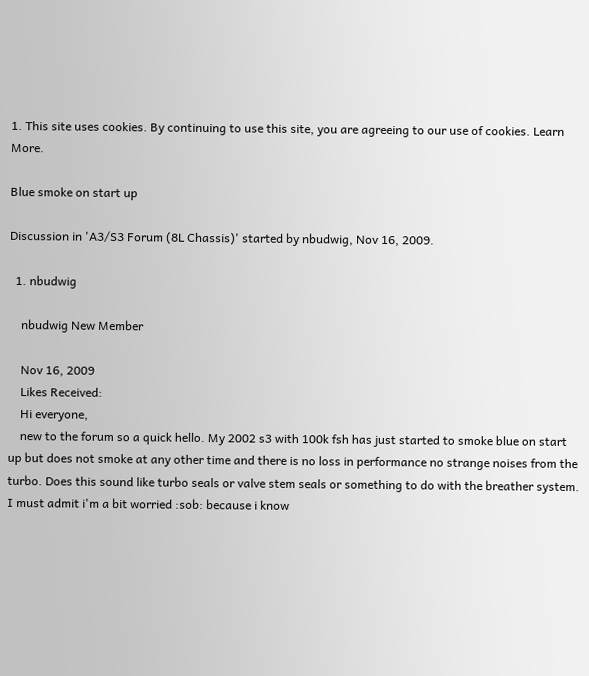1. This site uses cookies. By continuing to use this site, you are agreeing to our use of cookies. Learn More.

Blue smoke on start up

Discussion in 'A3/S3 Forum (8L Chassis)' started by nbudwig, Nov 16, 2009.

  1. nbudwig

    nbudwig New Member

    Nov 16, 2009
    Likes Received:
    Hi everyone,
    new to the forum so a quick hello. My 2002 s3 with 100k fsh has just started to smoke blue on start up but does not smoke at any other time and there is no loss in performance no strange noises from the turbo. Does this sound like turbo seals or valve stem seals or something to do with the breather system. I must admit i'm a bit worried :sob: because i know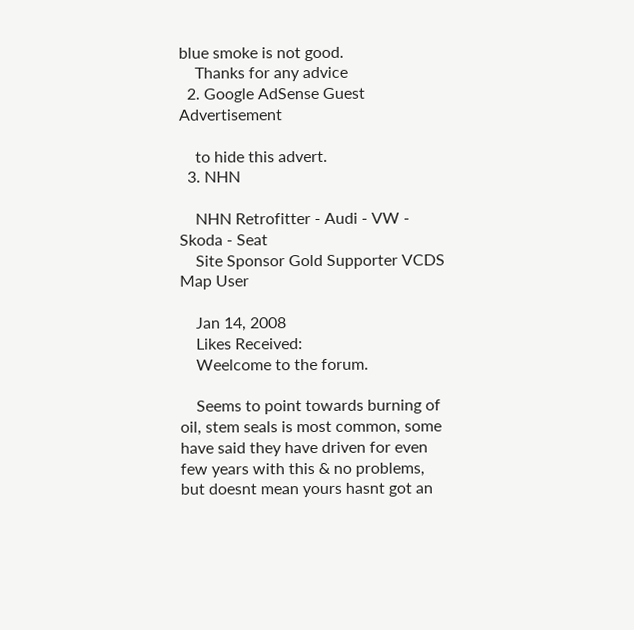blue smoke is not good.
    Thanks for any advice
  2. Google AdSense Guest Advertisement

    to hide this advert.
  3. NHN

    NHN Retrofitter - Audi - VW - Skoda - Seat
    Site Sponsor Gold Supporter VCDS Map User

    Jan 14, 2008
    Likes Received:
    Weelcome to the forum.

    Seems to point towards burning of oil, stem seals is most common, some have said they have driven for even few years with this & no problems, but doesnt mean yours hasnt got an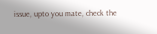issue, upto you mate, check the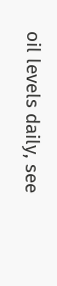oil levels daily, see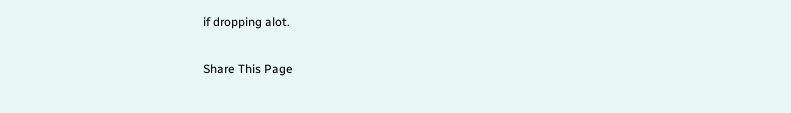if dropping alot.

Share This Page